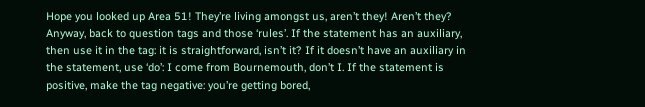Hope you looked up Area 51! They’re living amongst us, aren’t they! Aren’t they? Anyway, back to question tags and those ‘rules’. If the statement has an auxiliary, then use it in the tag: it is straightforward, isn’t it? If it doesn’t have an auxiliary in the statement, use ‘do’: I come from Bournemouth, don’t I. If the statement is positive, make the tag negative: you’re getting bored,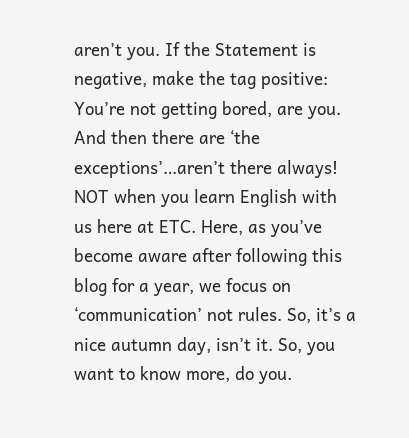aren’t you. If the Statement is negative, make the tag positive: You’re not getting bored, are you. And then there are ‘the exceptions’…aren’t there always! NOT when you learn English with us here at ETC. Here, as you’ve become aware after following this blog for a year, we focus on ‘communication’ not rules. So, it’s a nice autumn day, isn’t it. So, you want to know more, do you.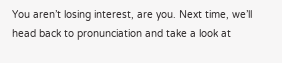You aren’t losing interest, are you. Next time, we’ll head back to pronunciation and take a look at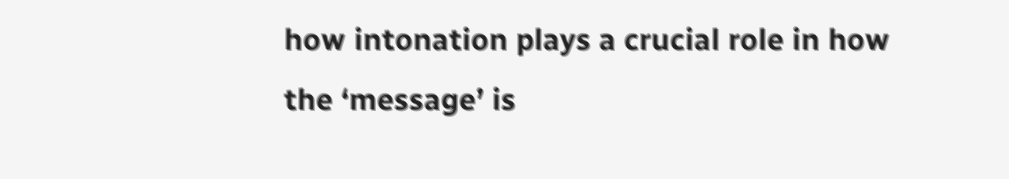how intonation plays a crucial role in how the ‘message’ is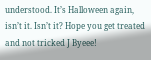understood. It’s Halloween again, isn’t it. Isn’t it? Hope you get treated and not tricked J Byeee!